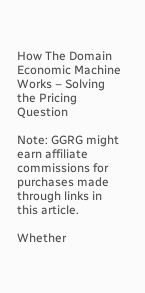How The Domain Economic Machine Works – Solving the Pricing Question

Note: GGRG might earn affiliate commissions for purchases made through links in this article.

Whether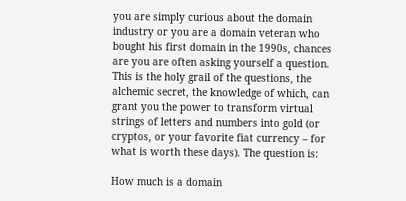you are simply curious about the domain industry or you are a domain veteran who bought his first domain in the 1990s, chances are you are often asking yourself a question. This is the holy grail of the questions, the alchemic secret, the knowledge of which, can grant you the power to transform virtual strings of letters and numbers into gold (or cryptos, or your favorite fiat currency – for what is worth these days). The question is:

How much is a domain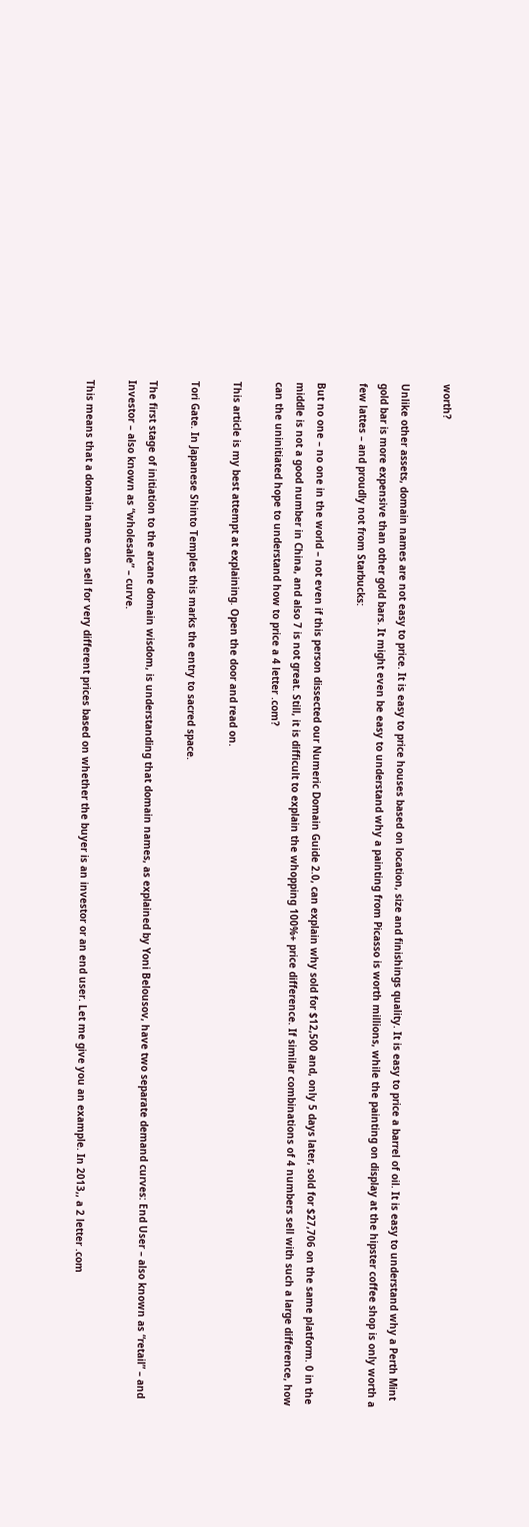worth?

Unlike other assets, domain names are not easy to price. It is easy to price houses based on location, size and finishings quality. It is easy to price a barrel of oil. It is easy to understand why a Perth Mint gold bar is more expensive than other gold bars. It might even be easy to understand why a painting from Picasso is worth millions, while the painting on display at the hipster coffee shop is only worth a few lattes – and proudly not from Starbucks:

But no one – no one in the world – not even if this person dissected our Numeric Domain Guide 2.0, can explain why sold for $12,500 and, only 5 days later, sold for $27,706 on the same platform. 0 in the middle is not a good number in China, and also 7 is not great. Still, it is difficult to explain the whopping 100%+ price difference. If similar combinations of 4 numbers sell with such a large difference, how can the uninitiated hope to understand how to price a 4 letter .com?

This article is my best attempt at explaining. Open the door and read on.

Tori Gate. In Japanese Shinto Temples this marks the entry to sacred space.

The first stage of initiation to the arcane domain wisdom, is understanding that domain names, as explained by Yoni Belousov, have two separate demand curves: End User – also known as “retail” – and Investor – also known as “wholesale” – curve.

This means that a domain name can sell for very different prices based on whether the buyer is an investor or an end user. Let me give you an example. In 2013,, a 2 letter .com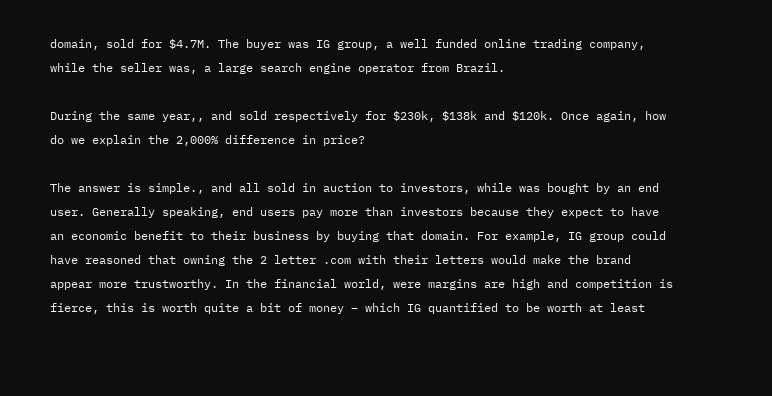domain, sold for $4.7M. The buyer was IG group, a well funded online trading company, while the seller was, a large search engine operator from Brazil.

During the same year,, and sold respectively for $230k, $138k and $120k. Once again, how do we explain the 2,000% difference in price?

The answer is simple., and all sold in auction to investors, while was bought by an end user. Generally speaking, end users pay more than investors because they expect to have an economic benefit to their business by buying that domain. For example, IG group could have reasoned that owning the 2 letter .com with their letters would make the brand appear more trustworthy. In the financial world, were margins are high and competition is fierce, this is worth quite a bit of money – which IG quantified to be worth at least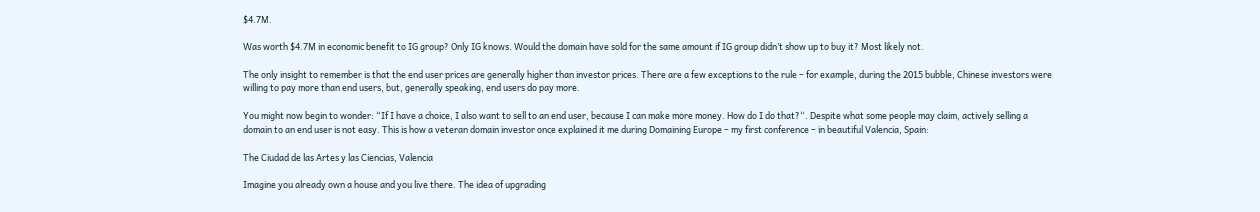$4.7M.

Was worth $4.7M in economic benefit to IG group? Only IG knows. Would the domain have sold for the same amount if IG group didn’t show up to buy it? Most likely not.

The only insight to remember is that the end user prices are generally higher than investor prices. There are a few exceptions to the rule – for example, during the 2015 bubble, Chinese investors were willing to pay more than end users, but, generally speaking, end users do pay more.

You might now begin to wonder: “If I have a choice, I also want to sell to an end user, because I can make more money. How do I do that?“. Despite what some people may claim, actively selling a domain to an end user is not easy. This is how a veteran domain investor once explained it me during Domaining Europe – my first conference – in beautiful Valencia, Spain:

The Ciudad de las Artes y las Ciencias, Valencia

Imagine you already own a house and you live there. The idea of upgrading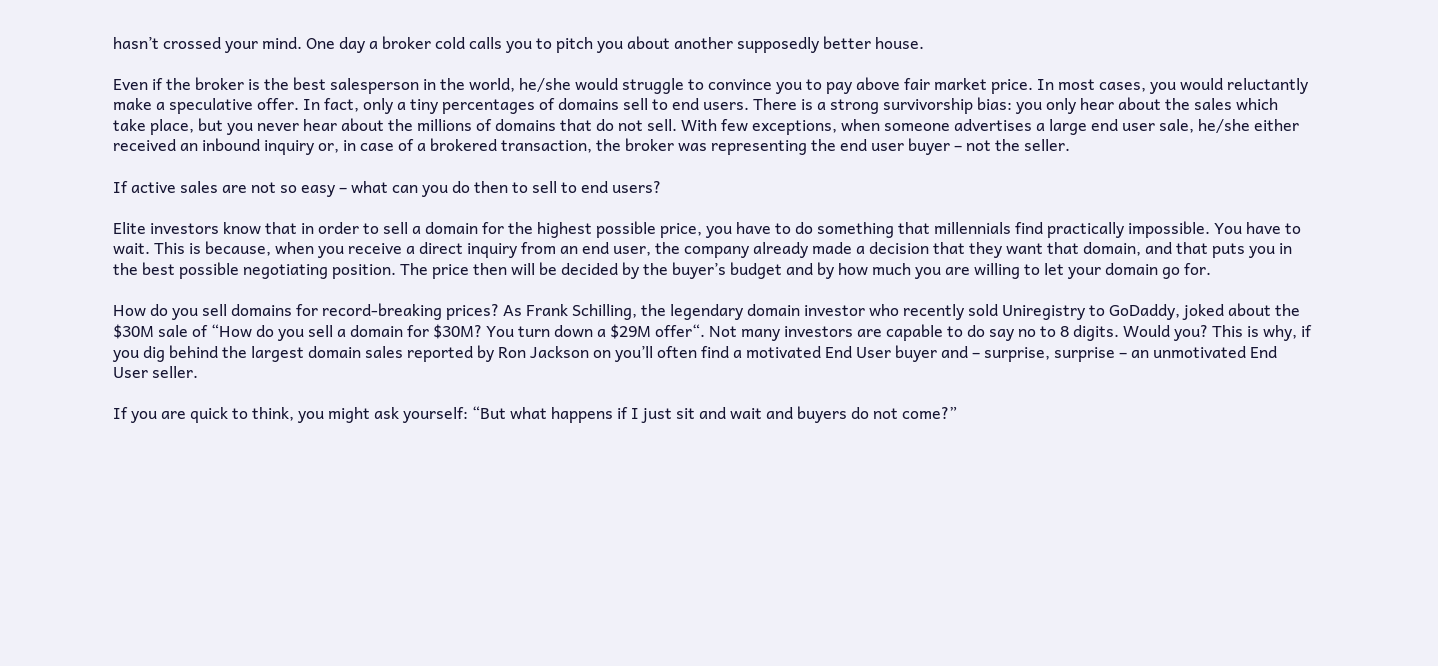hasn’t crossed your mind. One day a broker cold calls you to pitch you about another supposedly better house.

Even if the broker is the best salesperson in the world, he/she would struggle to convince you to pay above fair market price. In most cases, you would reluctantly make a speculative offer. In fact, only a tiny percentages of domains sell to end users. There is a strong survivorship bias: you only hear about the sales which take place, but you never hear about the millions of domains that do not sell. With few exceptions, when someone advertises a large end user sale, he/she either received an inbound inquiry or, in case of a brokered transaction, the broker was representing the end user buyer – not the seller.

If active sales are not so easy – what can you do then to sell to end users?

Elite investors know that in order to sell a domain for the highest possible price, you have to do something that millennials find practically impossible. You have to wait. This is because, when you receive a direct inquiry from an end user, the company already made a decision that they want that domain, and that puts you in the best possible negotiating position. The price then will be decided by the buyer’s budget and by how much you are willing to let your domain go for.

How do you sell domains for record-breaking prices? As Frank Schilling, the legendary domain investor who recently sold Uniregistry to GoDaddy, joked about the $30M sale of “How do you sell a domain for $30M? You turn down a $29M offer“. Not many investors are capable to do say no to 8 digits. Would you? This is why, if you dig behind the largest domain sales reported by Ron Jackson on you’ll often find a motivated End User buyer and – surprise, surprise – an unmotivated End User seller.

If you are quick to think, you might ask yourself: “But what happens if I just sit and wait and buyers do not come?”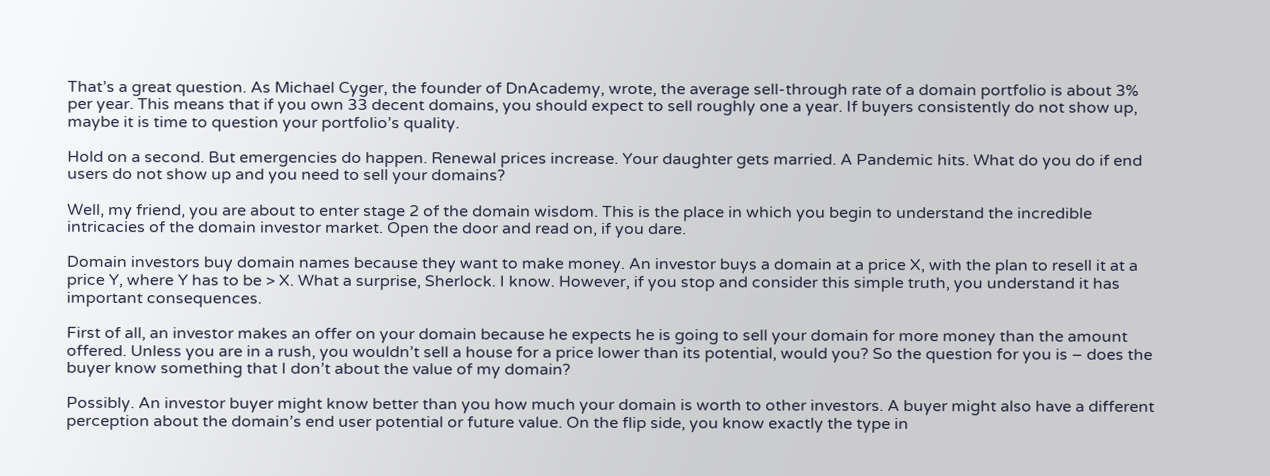That’s a great question. As Michael Cyger, the founder of DnAcademy, wrote, the average sell-through rate of a domain portfolio is about 3% per year. This means that if you own 33 decent domains, you should expect to sell roughly one a year. If buyers consistently do not show up, maybe it is time to question your portfolio’s quality.

Hold on a second. But emergencies do happen. Renewal prices increase. Your daughter gets married. A Pandemic hits. What do you do if end users do not show up and you need to sell your domains?

Well, my friend, you are about to enter stage 2 of the domain wisdom. This is the place in which you begin to understand the incredible intricacies of the domain investor market. Open the door and read on, if you dare.

Domain investors buy domain names because they want to make money. An investor buys a domain at a price X, with the plan to resell it at a price Y, where Y has to be > X. What a surprise, Sherlock. I know. However, if you stop and consider this simple truth, you understand it has important consequences.

First of all, an investor makes an offer on your domain because he expects he is going to sell your domain for more money than the amount offered. Unless you are in a rush, you wouldn’t sell a house for a price lower than its potential, would you? So the question for you is – does the buyer know something that I don’t about the value of my domain?

Possibly. An investor buyer might know better than you how much your domain is worth to other investors. A buyer might also have a different perception about the domain’s end user potential or future value. On the flip side, you know exactly the type in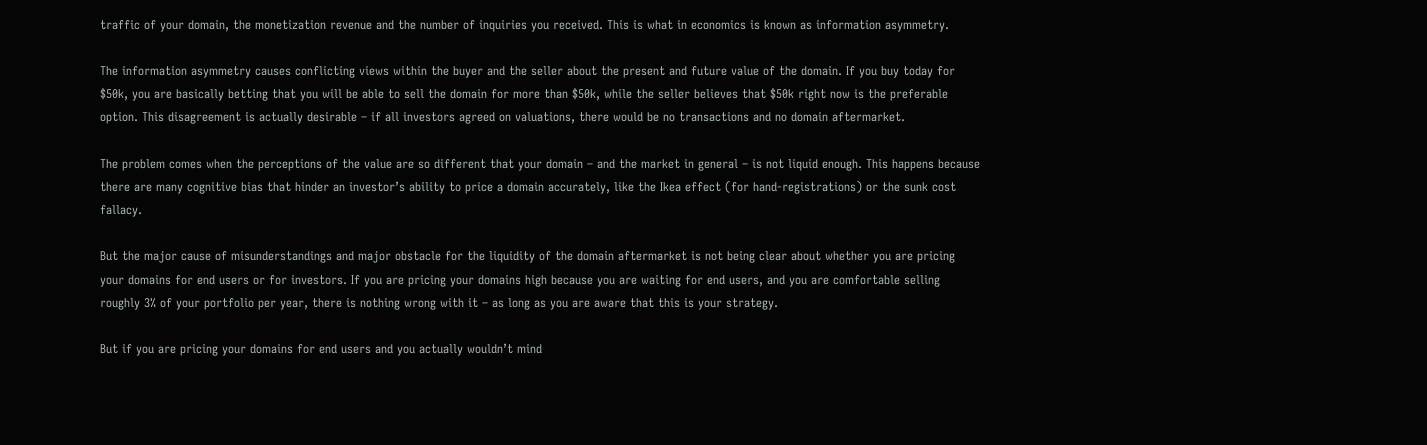traffic of your domain, the monetization revenue and the number of inquiries you received. This is what in economics is known as information asymmetry.

The information asymmetry causes conflicting views within the buyer and the seller about the present and future value of the domain. If you buy today for $50k, you are basically betting that you will be able to sell the domain for more than $50k, while the seller believes that $50k right now is the preferable option. This disagreement is actually desirable – if all investors agreed on valuations, there would be no transactions and no domain aftermarket.

The problem comes when the perceptions of the value are so different that your domain – and the market in general – is not liquid enough. This happens because there are many cognitive bias that hinder an investor’s ability to price a domain accurately, like the Ikea effect (for hand-registrations) or the sunk cost fallacy.

But the major cause of misunderstandings and major obstacle for the liquidity of the domain aftermarket is not being clear about whether you are pricing your domains for end users or for investors. If you are pricing your domains high because you are waiting for end users, and you are comfortable selling roughly 3% of your portfolio per year, there is nothing wrong with it – as long as you are aware that this is your strategy.

But if you are pricing your domains for end users and you actually wouldn’t mind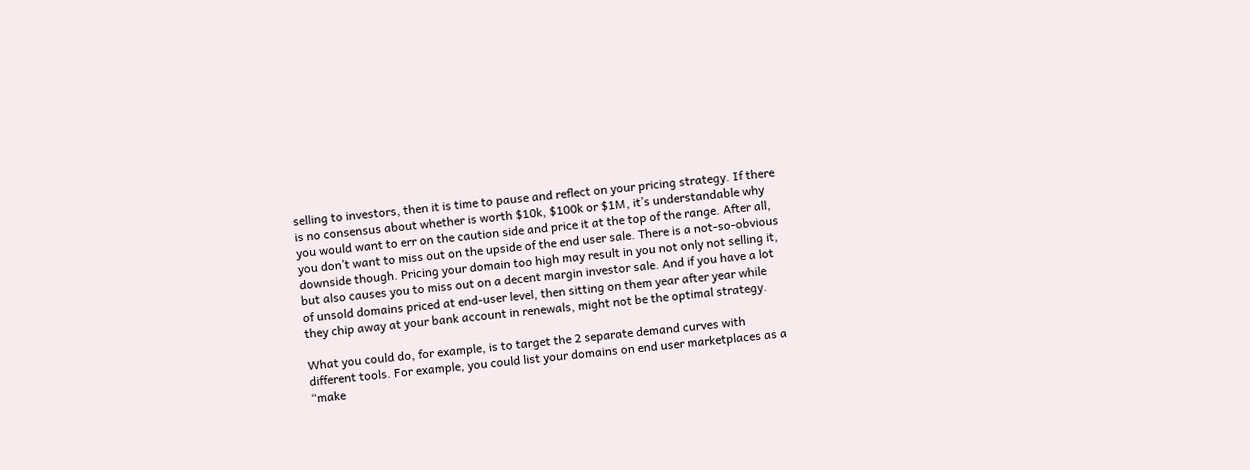selling to investors, then it is time to pause and reflect on your pricing strategy. If there is no consensus about whether is worth $10k, $100k or $1M, it’s understandable why you would want to err on the caution side and price it at the top of the range. After all, you don’t want to miss out on the upside of the end user sale. There is a not-so-obvious downside though. Pricing your domain too high may result in you not only not selling it, but also causes you to miss out on a decent margin investor sale. And if you have a lot of unsold domains priced at end-user level, then sitting on them year after year while they chip away at your bank account in renewals, might not be the optimal strategy.

What you could do, for example, is to target the 2 separate demand curves with different tools. For example, you could list your domains on end user marketplaces as a “make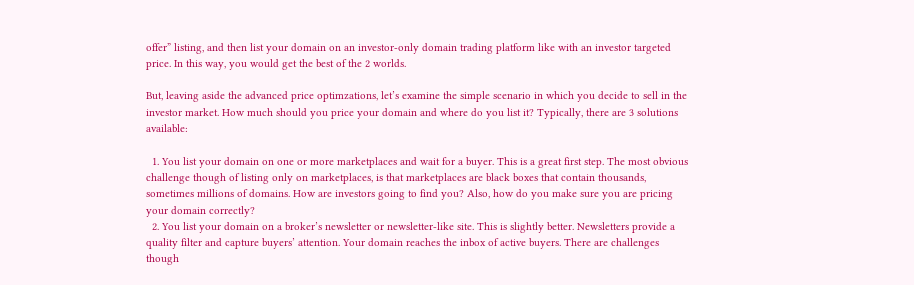offer” listing, and then list your domain on an investor-only domain trading platform like with an investor targeted price. In this way, you would get the best of the 2 worlds.

But, leaving aside the advanced price optimzations, let’s examine the simple scenario in which you decide to sell in the investor market. How much should you price your domain and where do you list it? Typically, there are 3 solutions available:

  1. You list your domain on one or more marketplaces and wait for a buyer. This is a great first step. The most obvious challenge though of listing only on marketplaces, is that marketplaces are black boxes that contain thousands, sometimes millions of domains. How are investors going to find you? Also, how do you make sure you are pricing your domain correctly?
  2. You list your domain on a broker’s newsletter or newsletter-like site. This is slightly better. Newsletters provide a quality filter and capture buyers’ attention. Your domain reaches the inbox of active buyers. There are challenges though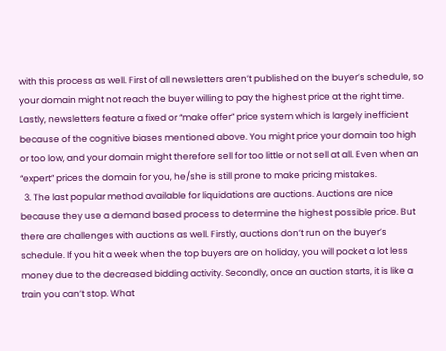with this process as well. First of all newsletters aren’t published on the buyer’s schedule, so your domain might not reach the buyer willing to pay the highest price at the right time. Lastly, newsletters feature a fixed or “make offer” price system which is largely inefficient because of the cognitive biases mentioned above. You might price your domain too high or too low, and your domain might therefore sell for too little or not sell at all. Even when an “expert” prices the domain for you, he/she is still prone to make pricing mistakes.
  3. The last popular method available for liquidations are auctions. Auctions are nice because they use a demand based process to determine the highest possible price. But there are challenges with auctions as well. Firstly, auctions don’t run on the buyer’s schedule. If you hit a week when the top buyers are on holiday, you will pocket a lot less money due to the decreased bidding activity. Secondly, once an auction starts, it is like a train you can’t stop. What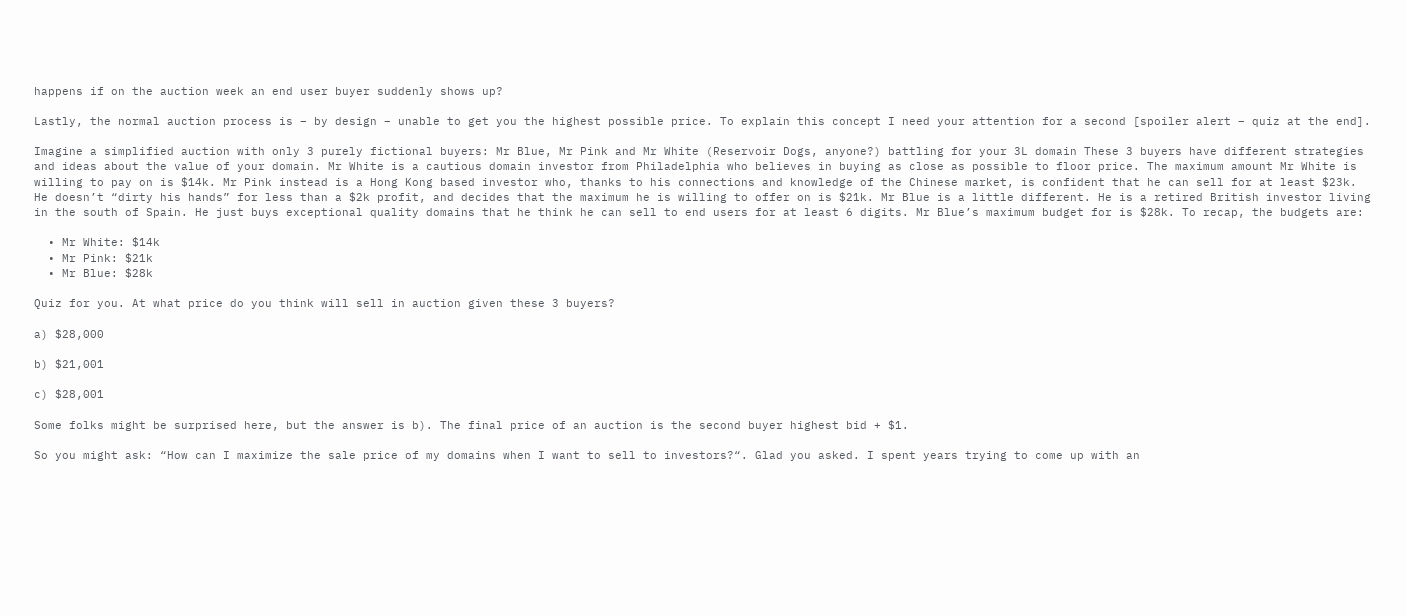happens if on the auction week an end user buyer suddenly shows up?

Lastly, the normal auction process is – by design – unable to get you the highest possible price. To explain this concept I need your attention for a second [spoiler alert – quiz at the end].

Imagine a simplified auction with only 3 purely fictional buyers: Mr Blue, Mr Pink and Mr White (Reservoir Dogs, anyone?) battling for your 3L domain These 3 buyers have different strategies and ideas about the value of your domain. Mr White is a cautious domain investor from Philadelphia who believes in buying as close as possible to floor price. The maximum amount Mr White is willing to pay on is $14k. Mr Pink instead is a Hong Kong based investor who, thanks to his connections and knowledge of the Chinese market, is confident that he can sell for at least $23k. He doesn’t “dirty his hands” for less than a $2k profit, and decides that the maximum he is willing to offer on is $21k. Mr Blue is a little different. He is a retired British investor living in the south of Spain. He just buys exceptional quality domains that he think he can sell to end users for at least 6 digits. Mr Blue’s maximum budget for is $28k. To recap, the budgets are:

  • Mr White: $14k
  • Mr Pink: $21k
  • Mr Blue: $28k

Quiz for you. At what price do you think will sell in auction given these 3 buyers?

a) $28,000

b) $21,001

c) $28,001

Some folks might be surprised here, but the answer is b). The final price of an auction is the second buyer highest bid + $1.

So you might ask: “How can I maximize the sale price of my domains when I want to sell to investors?“. Glad you asked. I spent years trying to come up with an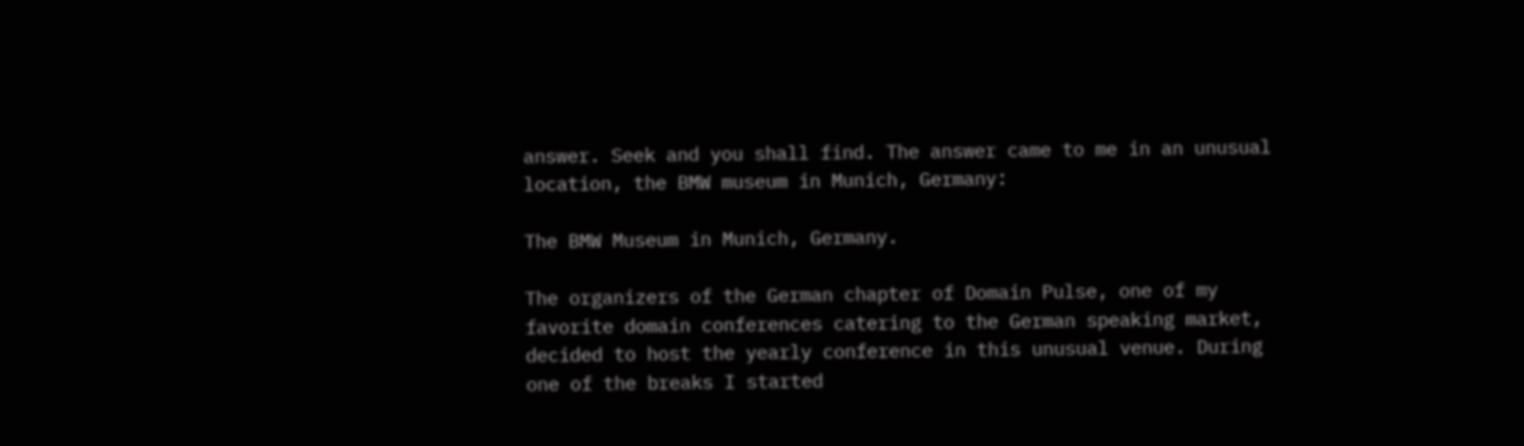answer. Seek and you shall find. The answer came to me in an unusual location, the BMW museum in Munich, Germany:

The BMW Museum in Munich, Germany.

The organizers of the German chapter of Domain Pulse, one of my favorite domain conferences catering to the German speaking market, decided to host the yearly conference in this unusual venue. During one of the breaks I started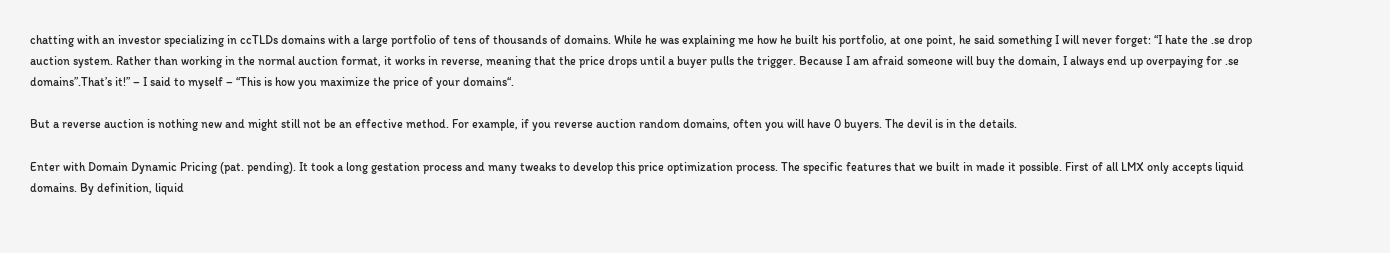chatting with an investor specializing in ccTLDs domains with a large portfolio of tens of thousands of domains. While he was explaining me how he built his portfolio, at one point, he said something I will never forget: “I hate the .se drop auction system. Rather than working in the normal auction format, it works in reverse, meaning that the price drops until a buyer pulls the trigger. Because I am afraid someone will buy the domain, I always end up overpaying for .se domains”.That’s it!” – I said to myself – “This is how you maximize the price of your domains“.

But a reverse auction is nothing new and might still not be an effective method. For example, if you reverse auction random domains, often you will have 0 buyers. The devil is in the details.

Enter with Domain Dynamic Pricing (pat. pending). It took a long gestation process and many tweaks to develop this price optimization process. The specific features that we built in made it possible. First of all LMX only accepts liquid domains. By definition, liquid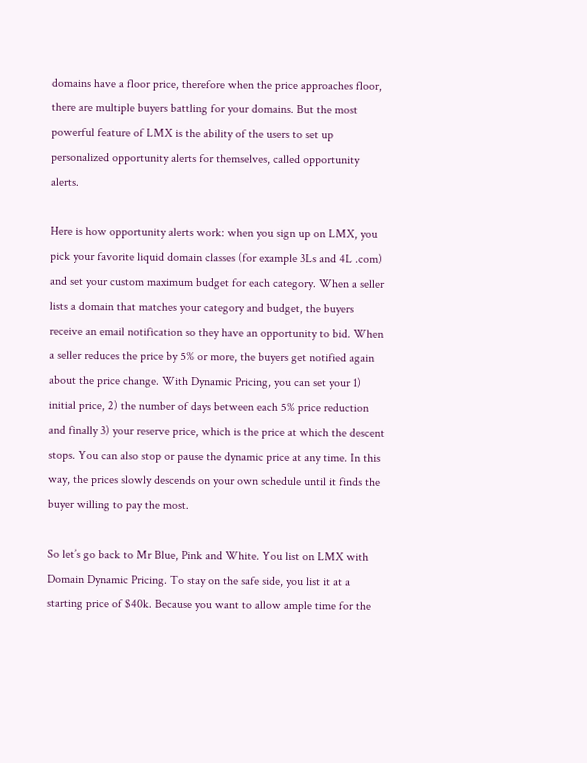domains have a floor price, therefore when the price approaches floor, there are multiple buyers battling for your domains. But the most powerful feature of LMX is the ability of the users to set up personalized opportunity alerts for themselves, called opportunity alerts.

Here is how opportunity alerts work: when you sign up on LMX, you pick your favorite liquid domain classes (for example 3Ls and 4L .com) and set your custom maximum budget for each category. When a seller lists a domain that matches your category and budget, the buyers receive an email notification so they have an opportunity to bid. When a seller reduces the price by 5% or more, the buyers get notified again about the price change. With Dynamic Pricing, you can set your 1) initial price, 2) the number of days between each 5% price reduction and finally 3) your reserve price, which is the price at which the descent stops. You can also stop or pause the dynamic price at any time. In this way, the prices slowly descends on your own schedule until it finds the buyer willing to pay the most.

So let’s go back to Mr Blue, Pink and White. You list on LMX with Domain Dynamic Pricing. To stay on the safe side, you list it at a starting price of $40k. Because you want to allow ample time for the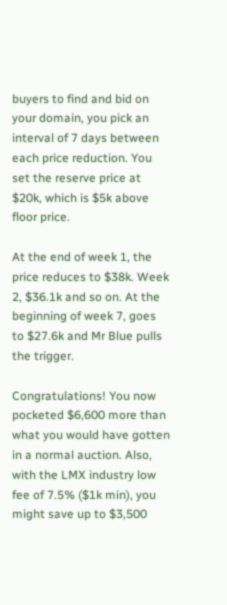buyers to find and bid on your domain, you pick an interval of 7 days between each price reduction. You set the reserve price at $20k, which is $5k above floor price.

At the end of week 1, the price reduces to $38k. Week 2, $36.1k and so on. At the beginning of week 7, goes to $27.6k and Mr Blue pulls the trigger.

Congratulations! You now pocketed $6,600 more than what you would have gotten in a normal auction. Also, with the LMX industry low fee of 7.5% ($1k min), you might save up to $3,500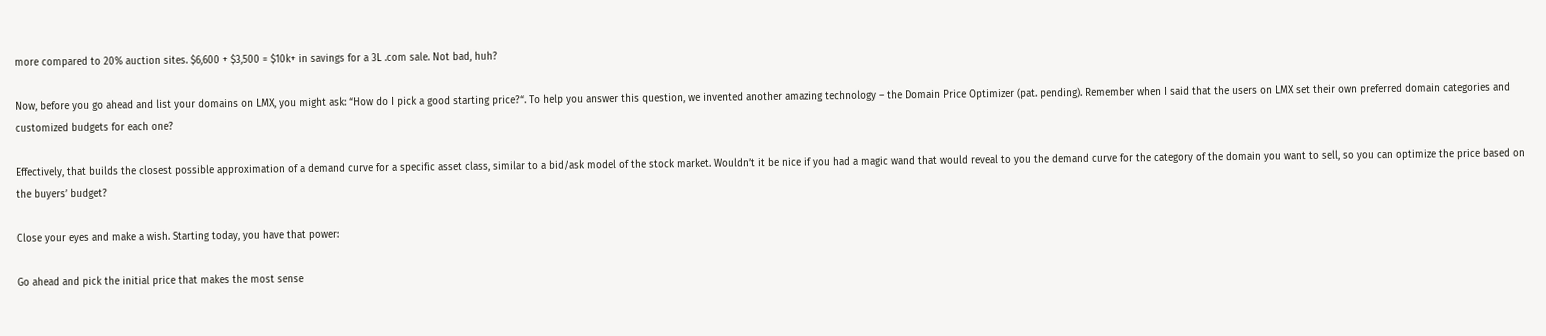more compared to 20% auction sites. $6,600 + $3,500 = $10k+ in savings for a 3L .com sale. Not bad, huh?

Now, before you go ahead and list your domains on LMX, you might ask: “How do I pick a good starting price?“. To help you answer this question, we invented another amazing technology – the Domain Price Optimizer (pat. pending). Remember when I said that the users on LMX set their own preferred domain categories and customized budgets for each one?

Effectively, that builds the closest possible approximation of a demand curve for a specific asset class, similar to a bid/ask model of the stock market. Wouldn’t it be nice if you had a magic wand that would reveal to you the demand curve for the category of the domain you want to sell, so you can optimize the price based on the buyers’ budget?

Close your eyes and make a wish. Starting today, you have that power:

Go ahead and pick the initial price that makes the most sense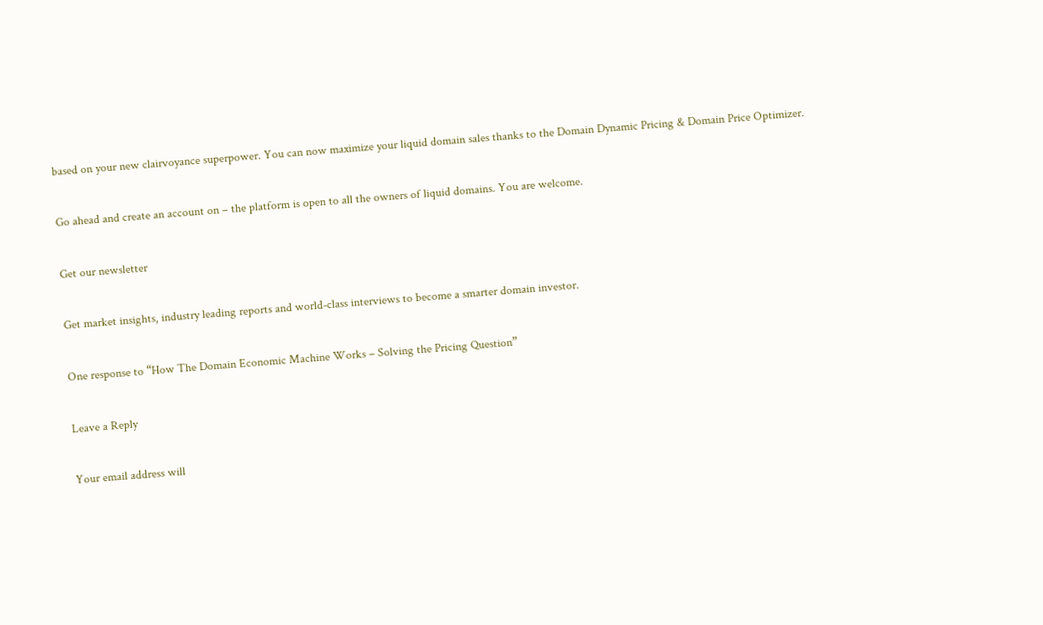based on your new clairvoyance superpower. You can now maximize your liquid domain sales thanks to the Domain Dynamic Pricing & Domain Price Optimizer.

Go ahead and create an account on – the platform is open to all the owners of liquid domains. You are welcome.

Get our newsletter

Get market insights, industry leading reports and world-class interviews to become a smarter domain investor.

One response to “How The Domain Economic Machine Works – Solving the Pricing Question”

Leave a Reply

Your email address will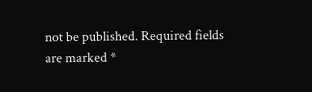not be published. Required fields are marked *